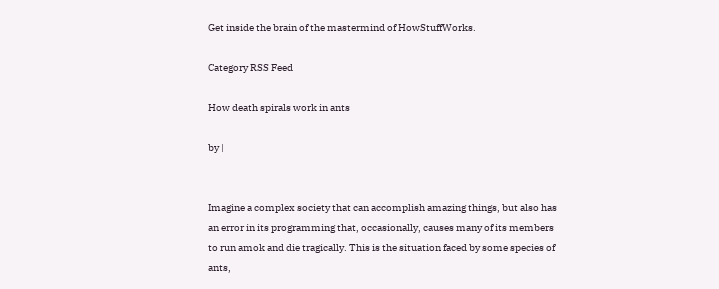Get inside the brain of the mastermind of HowStuffWorks.

Category RSS Feed

How death spirals work in ants

by |


Imagine a complex society that can accomplish amazing things, but also has an error in its programming that, occasionally, causes many of its members to run amok and die tragically. This is the situation faced by some species of ants,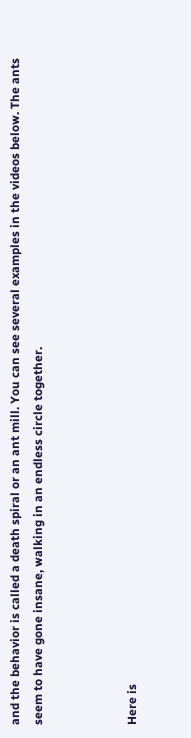and the behavior is called a death spiral or an ant mill. You can see several examples in the videos below. The ants seem to have gone insane, walking in an endless circle together.



Here is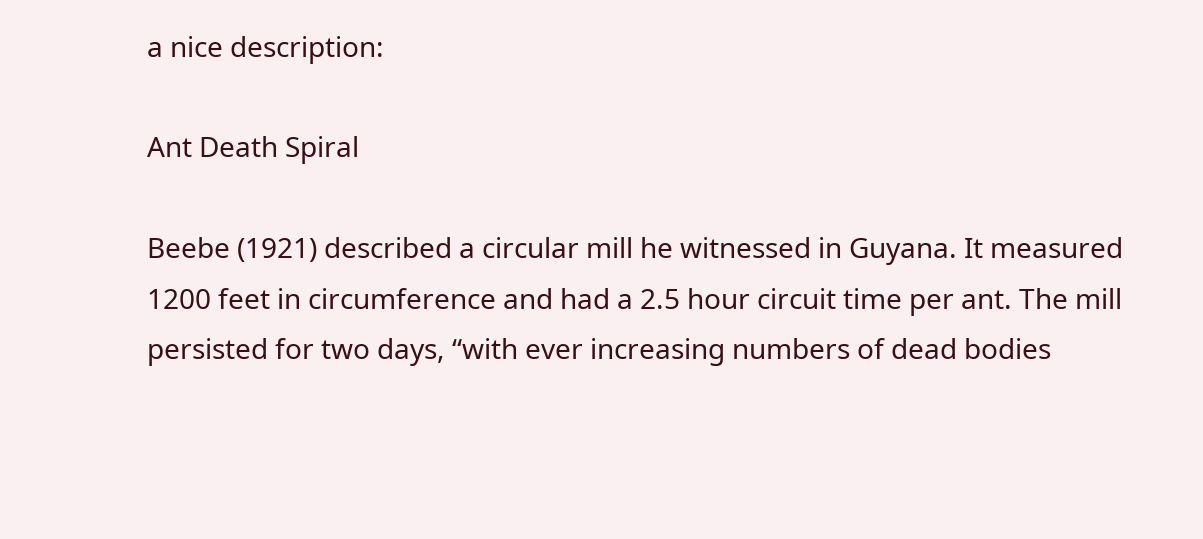a nice description:

Ant Death Spiral

Beebe (1921) described a circular mill he witnessed in Guyana. It measured 1200 feet in circumference and had a 2.5 hour circuit time per ant. The mill persisted for two days, “with ever increasing numbers of dead bodies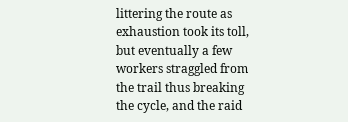littering the route as exhaustion took its toll, but eventually a few workers straggled from the trail thus breaking the cycle, and the raid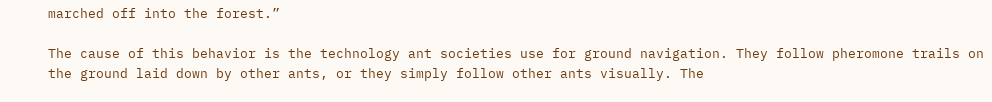marched off into the forest.”

The cause of this behavior is the technology ant societies use for ground navigation. They follow pheromone trails on the ground laid down by other ants, or they simply follow other ants visually. The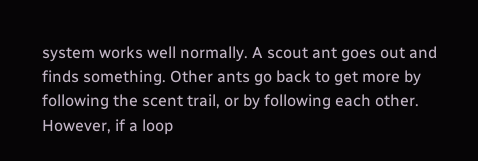system works well normally. A scout ant goes out and finds something. Other ants go back to get more by following the scent trail, or by following each other. However, if a loop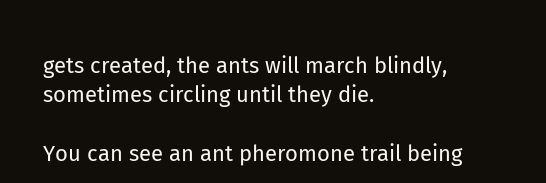gets created, the ants will march blindly, sometimes circling until they die.

You can see an ant pheromone trail being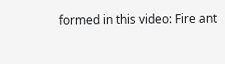formed in this video: Fire ant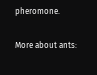pheromone.

More about ants: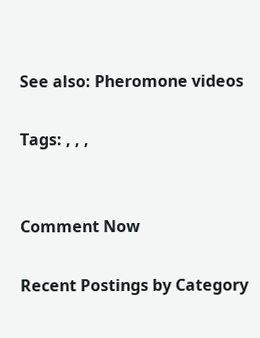See also: Pheromone videos

Tags: , , ,


Comment Now

Recent Postings by Category